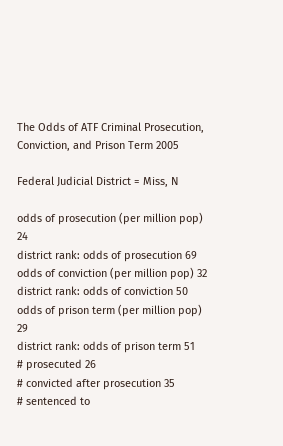The Odds of ATF Criminal Prosecution, Conviction, and Prison Term 2005

Federal Judicial District = Miss, N

odds of prosecution (per million pop) 24
district rank: odds of prosecution 69
odds of conviction (per million pop) 32
district rank: odds of conviction 50
odds of prison term (per million pop) 29
district rank: odds of prison term 51
# prosecuted 26
# convicted after prosecution 35
# sentenced to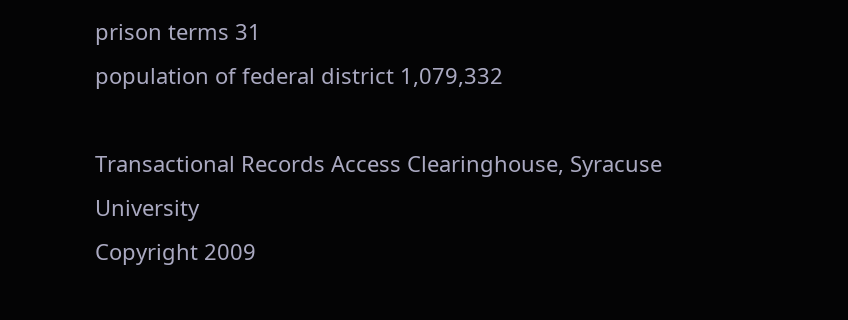prison terms 31
population of federal district 1,079,332

Transactional Records Access Clearinghouse, Syracuse University
Copyright 2009